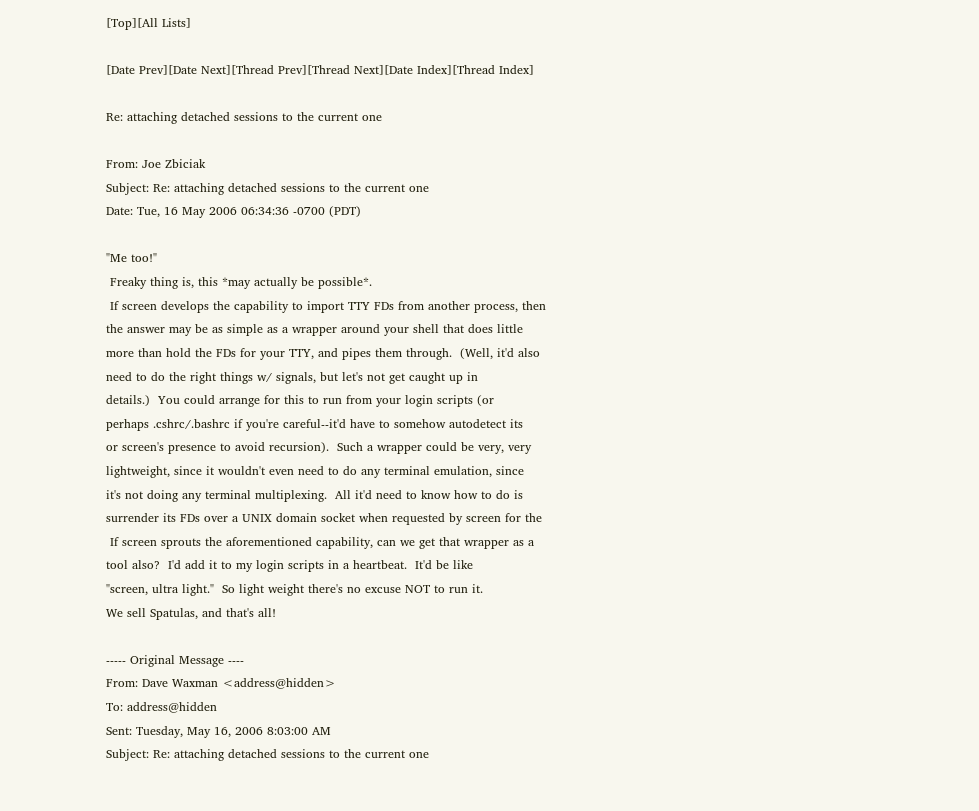[Top][All Lists]

[Date Prev][Date Next][Thread Prev][Thread Next][Date Index][Thread Index]

Re: attaching detached sessions to the current one

From: Joe Zbiciak
Subject: Re: attaching detached sessions to the current one
Date: Tue, 16 May 2006 06:34:36 -0700 (PDT)

"Me too!"
 Freaky thing is, this *may actually be possible*.
 If screen develops the capability to import TTY FDs from another process, then
the answer may be as simple as a wrapper around your shell that does little
more than hold the FDs for your TTY, and pipes them through.  (Well, it'd also
need to do the right things w/ signals, but let's not get caught up in
details.)  You could arrange for this to run from your login scripts (or
perhaps .cshrc/.bashrc if you're careful--it'd have to somehow autodetect its
or screen's presence to avoid recursion).  Such a wrapper could be very, very
lightweight, since it wouldn't even need to do any terminal emulation, since
it's not doing any terminal multiplexing.  All it'd need to know how to do is
surrender its FDs over a UNIX domain socket when requested by screen for the
 If screen sprouts the aforementioned capability, can we get that wrapper as a
tool also?  I'd add it to my login scripts in a heartbeat.  It'd be like
"screen, ultra light."  So light weight there's no excuse NOT to run it.
We sell Spatulas, and that's all!

----- Original Message ----
From: Dave Waxman <address@hidden>
To: address@hidden
Sent: Tuesday, May 16, 2006 8:03:00 AM
Subject: Re: attaching detached sessions to the current one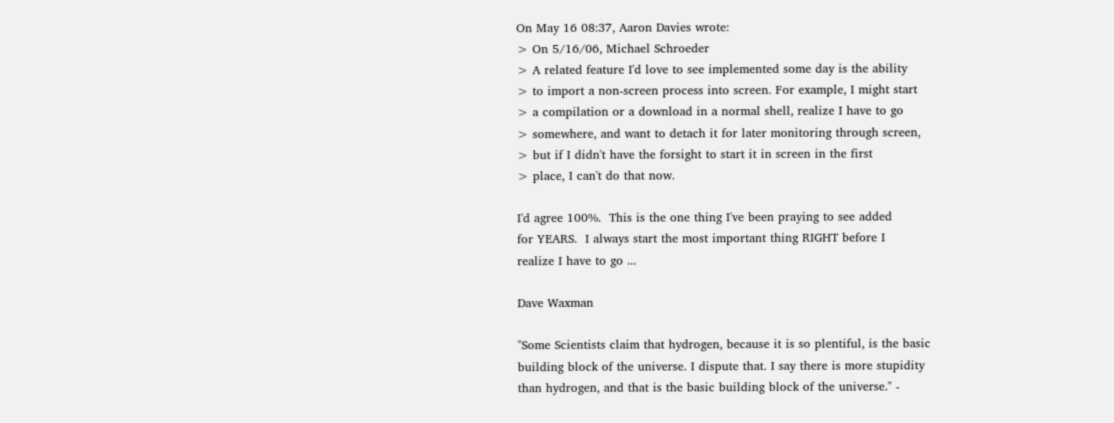On May 16 08:37, Aaron Davies wrote:
> On 5/16/06, Michael Schroeder
> A related feature I'd love to see implemented some day is the ability
> to import a non-screen process into screen. For example, I might start
> a compilation or a download in a normal shell, realize I have to go
> somewhere, and want to detach it for later monitoring through screen,
> but if I didn't have the forsight to start it in screen in the first
> place, I can't do that now.

I'd agree 100%.  This is the one thing I've been praying to see added
for YEARS.  I always start the most important thing RIGHT before I
realize I have to go ...

Dave Waxman

"Some Scientists claim that hydrogen, because it is so plentiful, is the basic
building block of the universe. I dispute that. I say there is more stupidity
than hydrogen, and that is the basic building block of the universe." -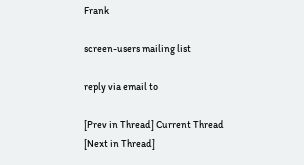Frank

screen-users mailing list

reply via email to

[Prev in Thread] Current Thread [Next in Thread]